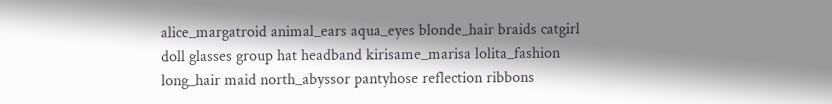alice_margatroid animal_ears aqua_eyes blonde_hair braids catgirl doll glasses group hat headband kirisame_marisa lolita_fashion long_hair maid north_abyssor pantyhose reflection ribbons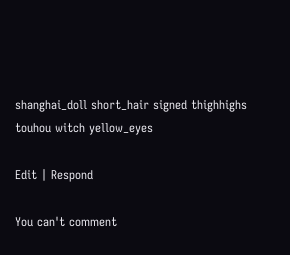shanghai_doll short_hair signed thighhighs touhou witch yellow_eyes

Edit | Respond

You can't comment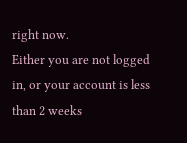right now.
Either you are not logged in, or your account is less than 2 weeks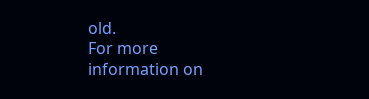old.
For more information on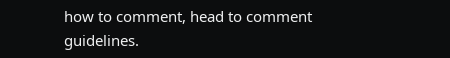how to comment, head to comment guidelines.